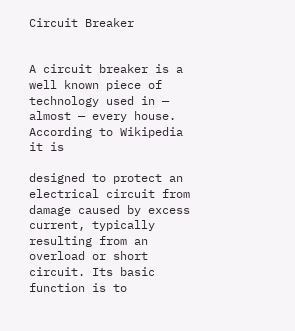Circuit Breaker


A circuit breaker is a well known piece of technology used in — almost — every house. According to Wikipedia it is

designed to protect an electrical circuit from damage caused by excess current, typically resulting from an overload or short circuit. Its basic function is to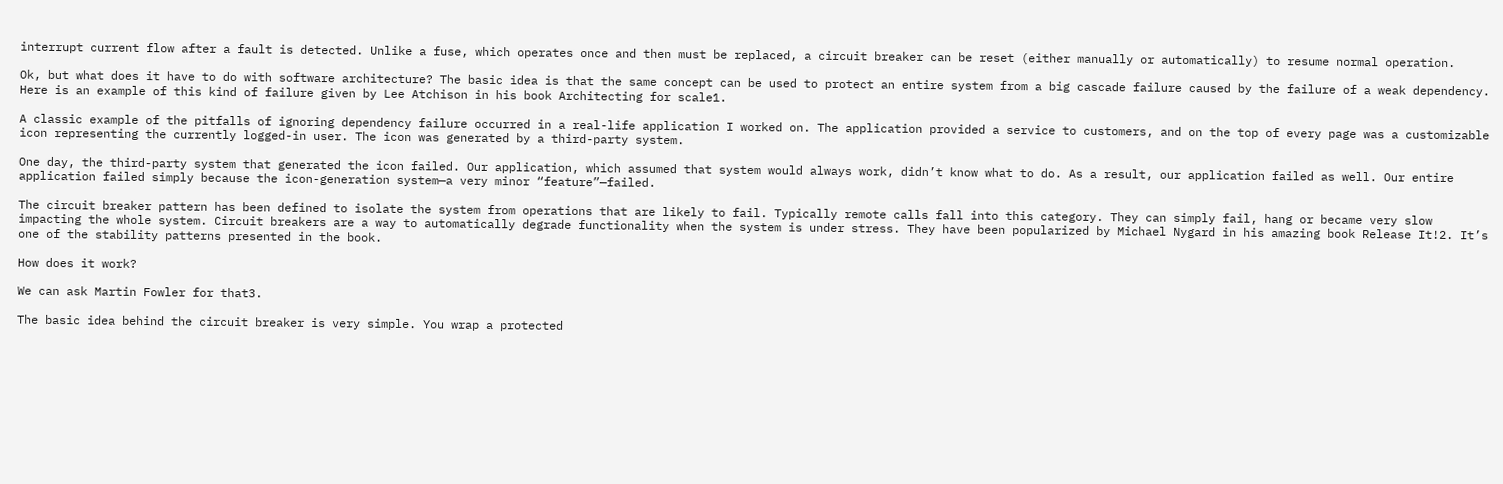interrupt current flow after a fault is detected. Unlike a fuse, which operates once and then must be replaced, a circuit breaker can be reset (either manually or automatically) to resume normal operation.

Ok, but what does it have to do with software architecture? The basic idea is that the same concept can be used to protect an entire system from a big cascade failure caused by the failure of a weak dependency. Here is an example of this kind of failure given by Lee Atchison in his book Architecting for scale1.

A classic example of the pitfalls of ignoring dependency failure occurred in a real-life application I worked on. The application provided a service to customers, and on the top of every page was a customizable icon representing the currently logged-in user. The icon was generated by a third-party system.

One day, the third-party system that generated the icon failed. Our application, which assumed that system would always work, didn’t know what to do. As a result, our application failed as well. Our entire application failed simply because the icon-generation system—a very minor “feature”—failed.

The circuit breaker pattern has been defined to isolate the system from operations that are likely to fail. Typically remote calls fall into this category. They can simply fail, hang or became very slow impacting the whole system. Circuit breakers are a way to automatically degrade functionality when the system is under stress. They have been popularized by Michael Nygard in his amazing book Release It!2. It’s one of the stability patterns presented in the book.

How does it work?

We can ask Martin Fowler for that3.

The basic idea behind the circuit breaker is very simple. You wrap a protected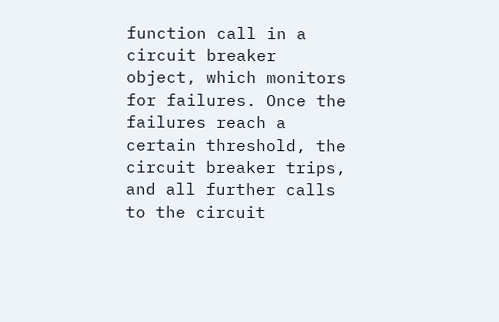function call in a circuit breaker object, which monitors for failures. Once the failures reach a certain threshold, the circuit breaker trips, and all further calls to the circuit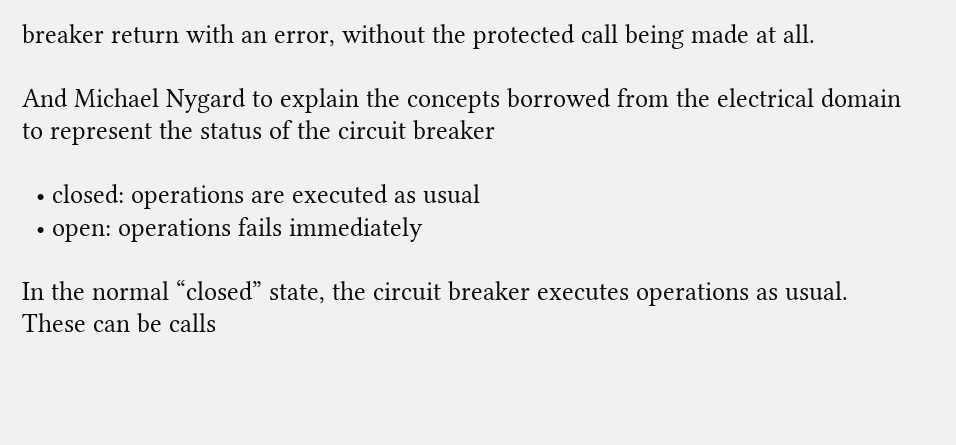breaker return with an error, without the protected call being made at all.

And Michael Nygard to explain the concepts borrowed from the electrical domain to represent the status of the circuit breaker

  • closed: operations are executed as usual
  • open: operations fails immediately

In the normal “closed” state, the circuit breaker executes operations as usual. These can be calls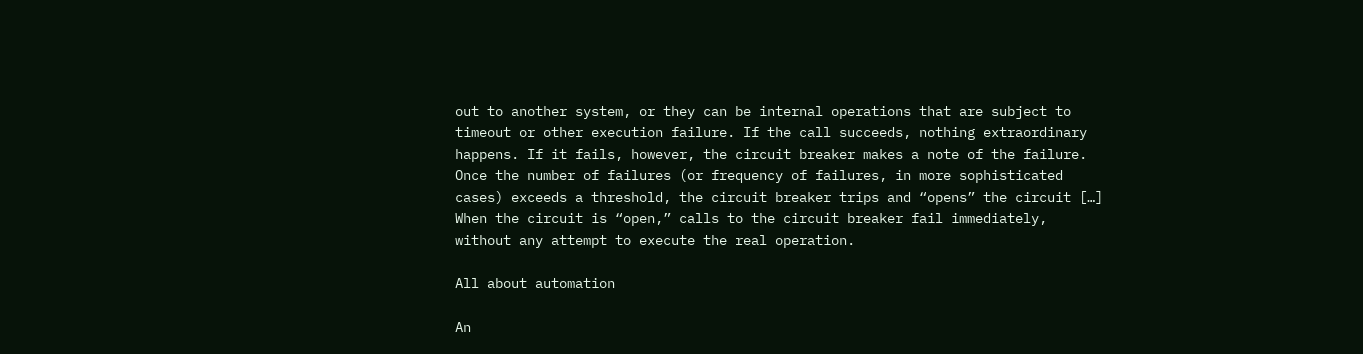out to another system, or they can be internal operations that are subject to timeout or other execution failure. If the call succeeds, nothing extraordinary happens. If it fails, however, the circuit breaker makes a note of the failure. Once the number of failures (or frequency of failures, in more sophisticated cases) exceeds a threshold, the circuit breaker trips and “opens” the circuit […] When the circuit is “open,” calls to the circuit breaker fail immediately, without any attempt to execute the real operation.

All about automation

An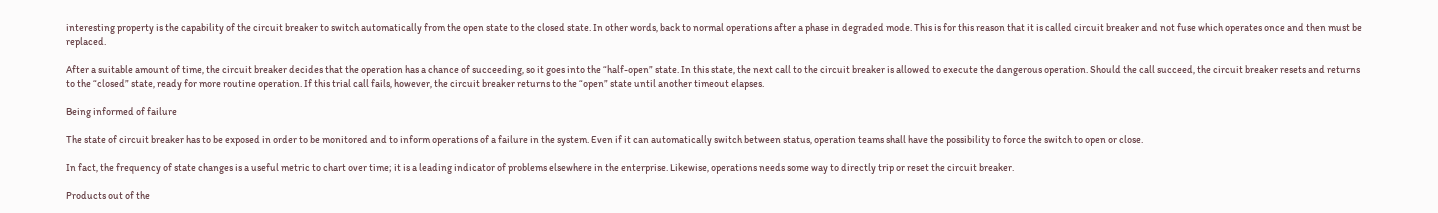interesting property is the capability of the circuit breaker to switch automatically from the open state to the closed state. In other words, back to normal operations after a phase in degraded mode. This is for this reason that it is called circuit breaker and not fuse which operates once and then must be replaced.

After a suitable amount of time, the circuit breaker decides that the operation has a chance of succeeding, so it goes into the “half-open” state. In this state, the next call to the circuit breaker is allowed to execute the dangerous operation. Should the call succeed, the circuit breaker resets and returns to the “closed” state, ready for more routine operation. If this trial call fails, however, the circuit breaker returns to the “open” state until another timeout elapses.

Being informed of failure

The state of circuit breaker has to be exposed in order to be monitored and to inform operations of a failure in the system. Even if it can automatically switch between status, operation teams shall have the possibility to force the switch to open or close.

In fact, the frequency of state changes is a useful metric to chart over time; it is a leading indicator of problems elsewhere in the enterprise. Likewise, operations needs some way to directly trip or reset the circuit breaker.

Products out of the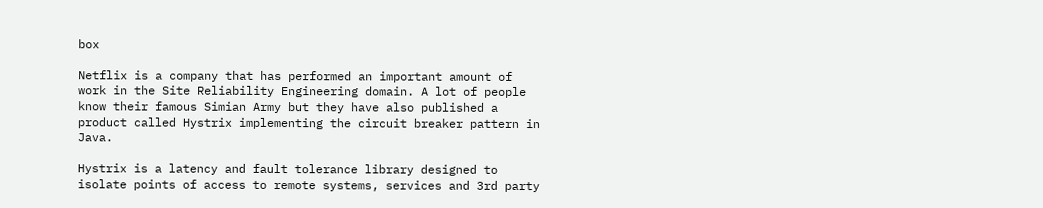box

Netflix is a company that has performed an important amount of work in the Site Reliability Engineering domain. A lot of people know their famous Simian Army but they have also published a product called Hystrix implementing the circuit breaker pattern in Java.

Hystrix is a latency and fault tolerance library designed to isolate points of access to remote systems, services and 3rd party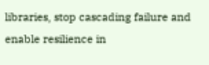libraries, stop cascading failure and enable resilience in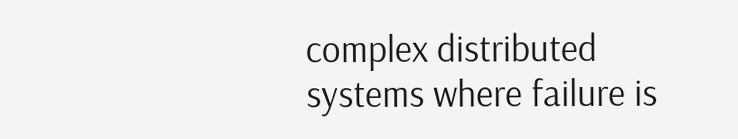complex distributed systems where failure is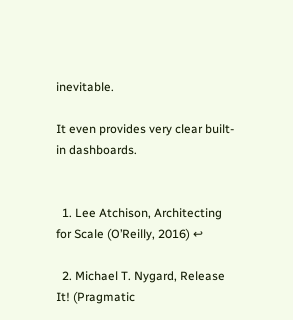inevitable.

It even provides very clear built-in dashboards.


  1. Lee Atchison, Architecting for Scale (O’Reilly, 2016) ↩

  2. Michael T. Nygard, Release It! (Pragmatic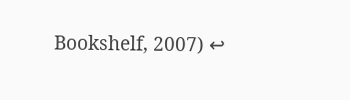Bookshelf, 2007) ↩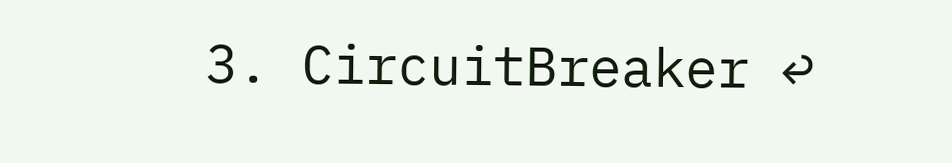3. CircuitBreaker ↩